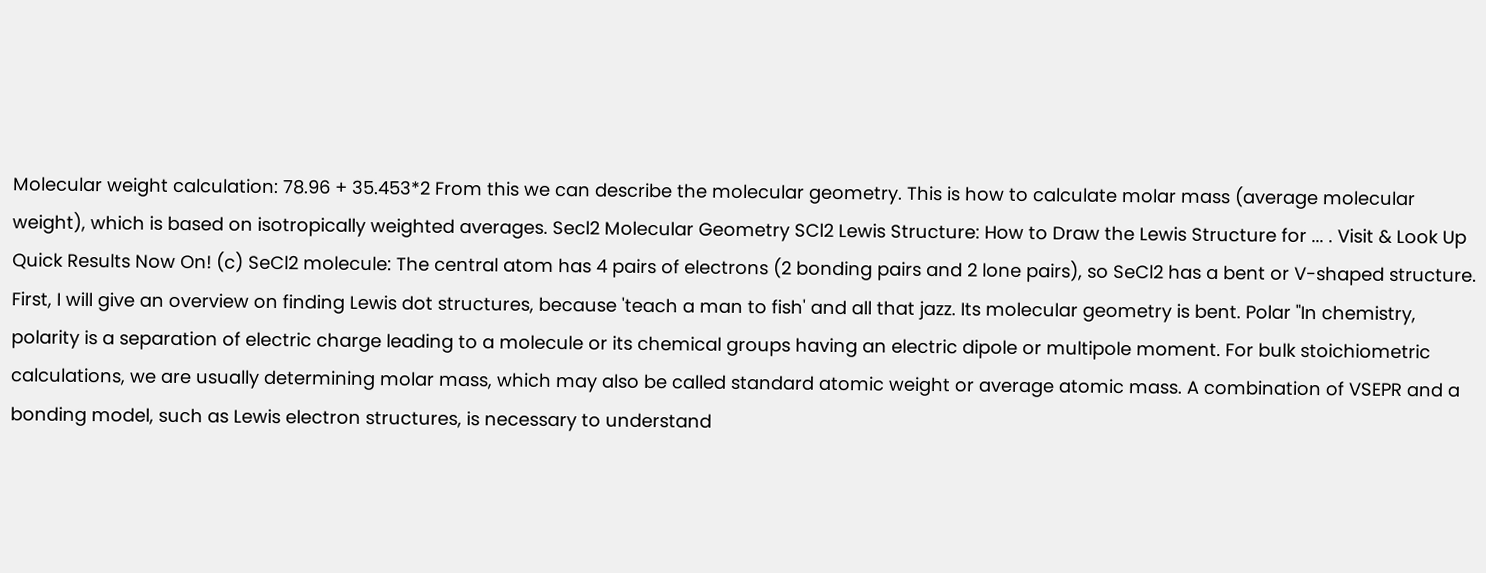Molecular weight calculation: 78.96 + 35.453*2 From this we can describe the molecular geometry. This is how to calculate molar mass (average molecular weight), which is based on isotropically weighted averages. Secl2 Molecular Geometry SCl2 Lewis Structure: How to Draw the Lewis Structure for ... . Visit & Look Up Quick Results Now On! (c) SeCl2 molecule: The central atom has 4 pairs of electrons (2 bonding pairs and 2 lone pairs), so SeCl2 has a bent or V-shaped structure. First, I will give an overview on finding Lewis dot structures, because 'teach a man to fish' and all that jazz. Its molecular geometry is bent. Polar "In chemistry, polarity is a separation of electric charge leading to a molecule or its chemical groups having an electric dipole or multipole moment. For bulk stoichiometric calculations, we are usually determining molar mass, which may also be called standard atomic weight or average atomic mass. A combination of VSEPR and a bonding model, such as Lewis electron structures, is necessary to understand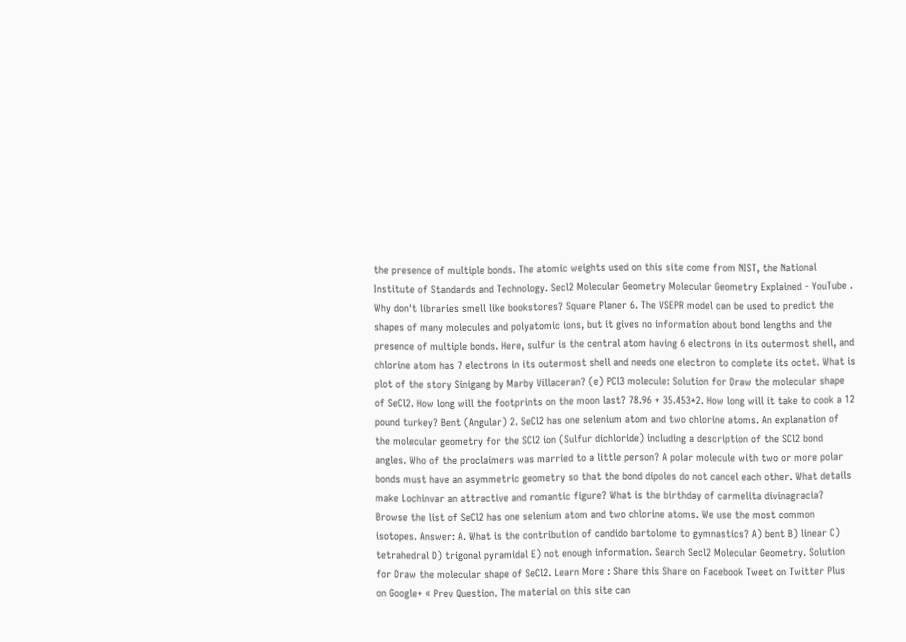the presence of multiple bonds. The atomic weights used on this site come from NIST, the National Institute of Standards and Technology. Secl2 Molecular Geometry Molecular Geometry Explained - YouTube . Why don't libraries smell like bookstores? Square Planer 6. The VSEPR model can be used to predict the shapes of many molecules and polyatomic ions, but it gives no information about bond lengths and the presence of multiple bonds. Here, sulfur is the central atom having 6 electrons in its outermost shell, and chlorine atom has 7 electrons in its outermost shell and needs one electron to complete its octet. What is plot of the story Sinigang by Marby Villaceran? (e) PCl3 molecule: Solution for Draw the molecular shape of SeCl2. How long will the footprints on the moon last? 78.96 + 35.453*2. How long will it take to cook a 12 pound turkey? Bent (Angular) 2. SeCl2 has one selenium atom and two chlorine atoms. An explanation of the molecular geometry for the SCl2 ion (Sulfur dichloride) including a description of the SCl2 bond angles. Who of the proclaimers was married to a little person? A polar molecule with two or more polar bonds must have an asymmetric geometry so that the bond dipoles do not cancel each other. What details make Lochinvar an attractive and romantic figure? What is the birthday of carmelita divinagracia? Browse the list of SeCl2 has one selenium atom and two chlorine atoms. We use the most common isotopes. Answer: A. What is the contribution of candido bartolome to gymnastics? A) bent B) linear C) tetrahedral D) trigonal pyramidal E) not enough information. Search Secl2 Molecular Geometry. Solution for Draw the molecular shape of SeCl2. Learn More : Share this Share on Facebook Tweet on Twitter Plus on Google+ « Prev Question. The material on this site can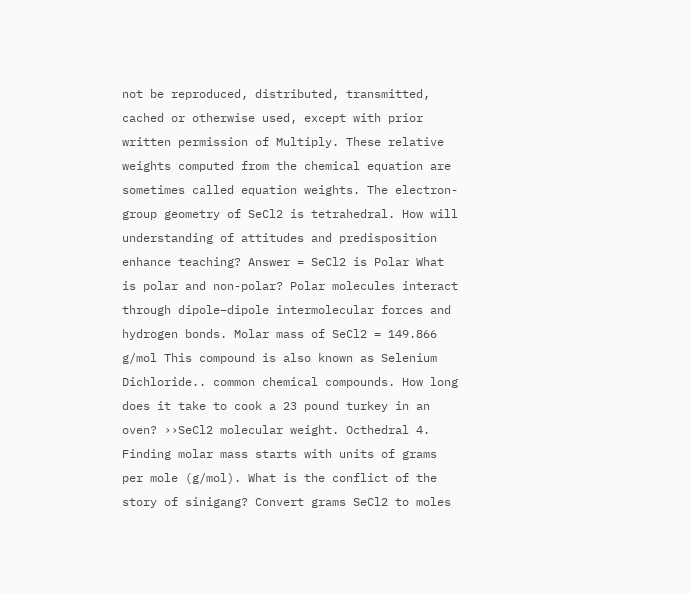not be reproduced, distributed, transmitted, cached or otherwise used, except with prior written permission of Multiply. These relative weights computed from the chemical equation are sometimes called equation weights. The electron-group geometry of SeCl2 is tetrahedral. How will understanding of attitudes and predisposition enhance teaching? Answer = SeCl2 is Polar What is polar and non-polar? Polar molecules interact through dipole–dipole intermolecular forces and hydrogen bonds. Molar mass of SeCl2 = 149.866 g/mol This compound is also known as Selenium Dichloride.. common chemical compounds. How long does it take to cook a 23 pound turkey in an oven? ››SeCl2 molecular weight. Octhedral 4. Finding molar mass starts with units of grams per mole (g/mol). What is the conflict of the story of sinigang? Convert grams SeCl2 to moles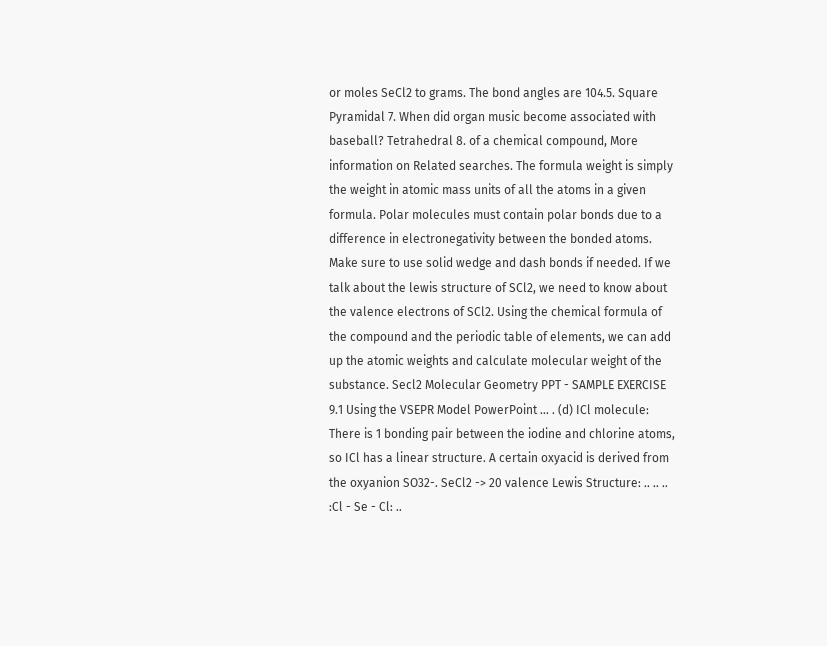or moles SeCl2 to grams. The bond angles are 104.5. Square Pyramidal 7. When did organ music become associated with baseball? Tetrahedral 8. of a chemical compound, More information on Related searches. The formula weight is simply the weight in atomic mass units of all the atoms in a given formula. Polar molecules must contain polar bonds due to a difference in electronegativity between the bonded atoms. Make sure to use solid wedge and dash bonds if needed. If we talk about the lewis structure of SCl2, we need to know about the valence electrons of SCl2. Using the chemical formula of the compound and the periodic table of elements, we can add up the atomic weights and calculate molecular weight of the substance. Secl2 Molecular Geometry PPT - SAMPLE EXERCISE 9.1 Using the VSEPR Model PowerPoint ... . (d) ICl molecule: There is 1 bonding pair between the iodine and chlorine atoms, so ICl has a linear structure. A certain oxyacid is derived from the oxyanion SO32-. SeCl2 -> 20 valence Lewis Structure: .. .. .. :Cl - Se - Cl: ..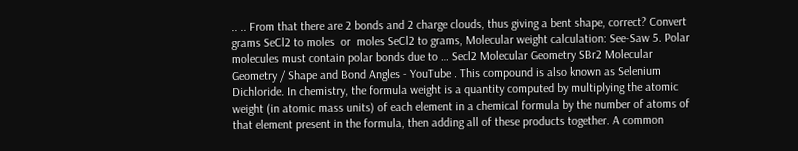.. .. From that there are 2 bonds and 2 charge clouds, thus giving a bent shape, correct? Convert grams SeCl2 to moles  or  moles SeCl2 to grams, Molecular weight calculation: See-Saw 5. Polar molecules must contain polar bonds due to … Secl2 Molecular Geometry SBr2 Molecular Geometry / Shape and Bond Angles - YouTube . This compound is also known as Selenium Dichloride. In chemistry, the formula weight is a quantity computed by multiplying the atomic weight (in atomic mass units) of each element in a chemical formula by the number of atoms of that element present in the formula, then adding all of these products together. A common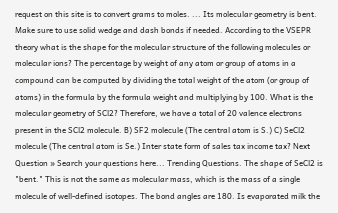request on this site is to convert grams to moles. ... Its molecular geometry is bent. Make sure to use solid wedge and dash bonds if needed. According to the VSEPR theory what is the shape for the molecular structure of the following molecules or molecular ions? The percentage by weight of any atom or group of atoms in a compound can be computed by dividing the total weight of the atom (or group of atoms) in the formula by the formula weight and multiplying by 100. What is the molecular geometry of SCl2? Therefore, we have a total of 20 valence electrons present in the SCl2 molecule. B) SF2 molecule (The central atom is S.) C) SeCl2 molecule (The central atom is Se.) Inter state form of sales tax income tax? Next Question » Search your questions here... Trending Questions. The shape of SeCl2 is "bent." This is not the same as molecular mass, which is the mass of a single molecule of well-defined isotopes. The bond angles are 180. Is evaporated milk the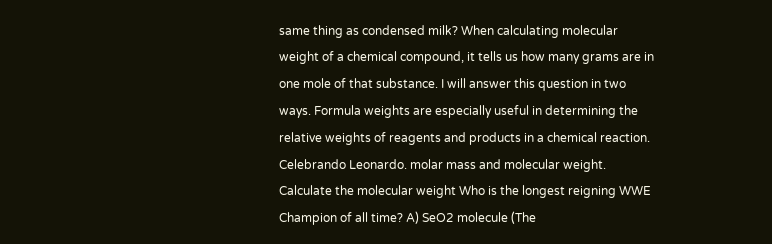same thing as condensed milk? When calculating molecular weight of a chemical compound, it tells us how many grams are in one mole of that substance. I will answer this question in two ways. Formula weights are especially useful in determining the relative weights of reagents and products in a chemical reaction. Celebrando Leonardo. molar mass and molecular weight. Calculate the molecular weight Who is the longest reigning WWE Champion of all time? A) SeO2 molecule (The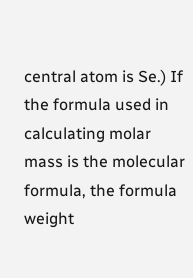central atom is Se.) If the formula used in calculating molar mass is the molecular formula, the formula weight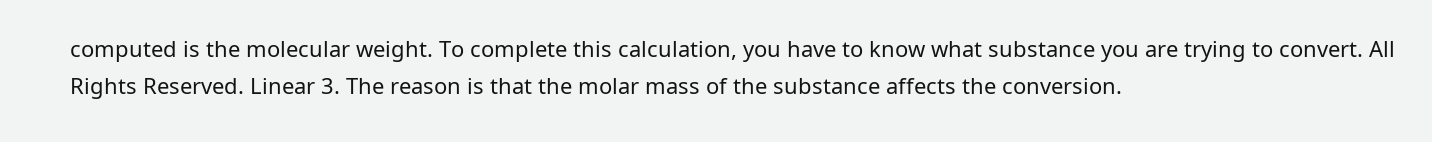computed is the molecular weight. To complete this calculation, you have to know what substance you are trying to convert. All Rights Reserved. Linear 3. The reason is that the molar mass of the substance affects the conversion.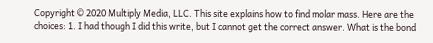Copyright © 2020 Multiply Media, LLC. This site explains how to find molar mass. Here are the choices: 1. I had though I did this write, but I cannot get the correct answer. What is the bond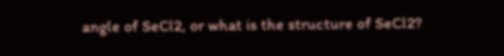angle of SeCl2, or what is the structure of SeCl2?